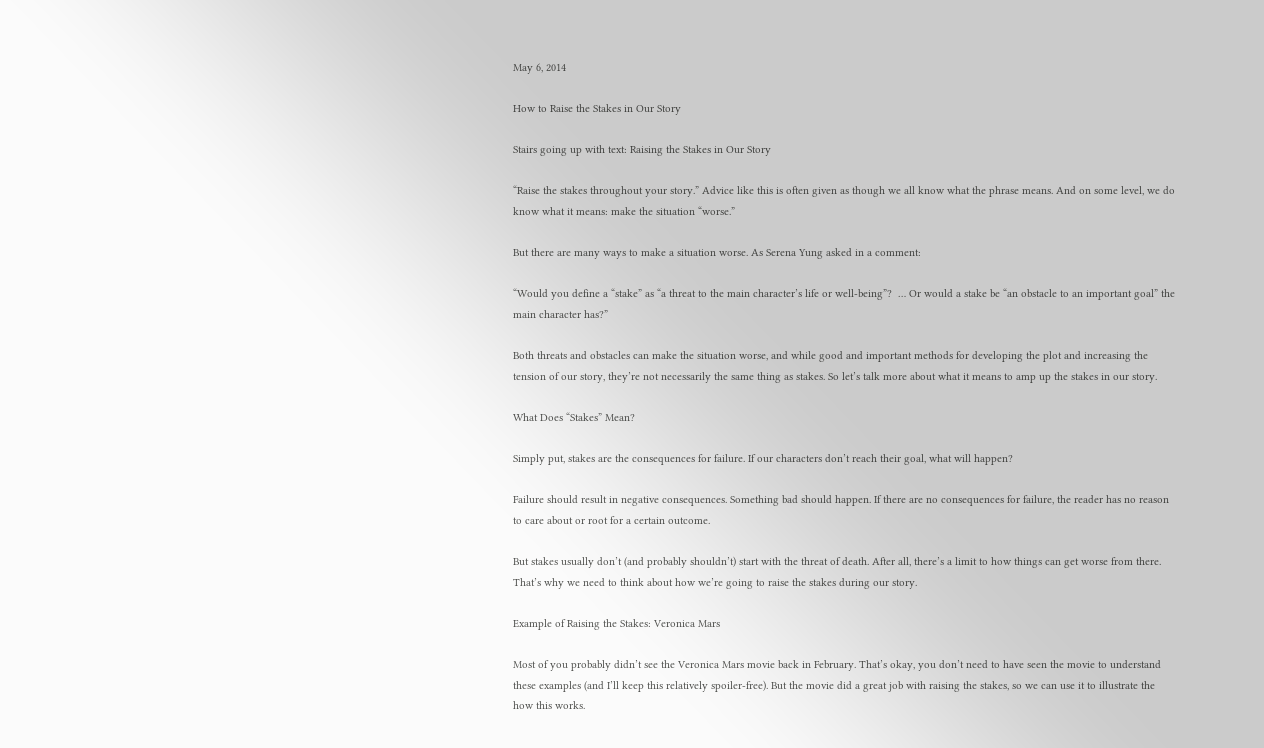May 6, 2014

How to Raise the Stakes in Our Story

Stairs going up with text: Raising the Stakes in Our Story

“Raise the stakes throughout your story.” Advice like this is often given as though we all know what the phrase means. And on some level, we do know what it means: make the situation “worse.”

But there are many ways to make a situation worse. As Serena Yung asked in a comment:

“Would you define a “stake” as “a threat to the main character’s life or well-being”?  … Or would a stake be “an obstacle to an important goal” the main character has?”

Both threats and obstacles can make the situation worse, and while good and important methods for developing the plot and increasing the tension of our story, they’re not necessarily the same thing as stakes. So let’s talk more about what it means to amp up the stakes in our story.

What Does “Stakes” Mean?

Simply put, stakes are the consequences for failure. If our characters don’t reach their goal, what will happen?

Failure should result in negative consequences. Something bad should happen. If there are no consequences for failure, the reader has no reason to care about or root for a certain outcome.

But stakes usually don’t (and probably shouldn’t) start with the threat of death. After all, there’s a limit to how things can get worse from there. That’s why we need to think about how we’re going to raise the stakes during our story.

Example of Raising the Stakes: Veronica Mars

Most of you probably didn’t see the Veronica Mars movie back in February. That’s okay, you don’t need to have seen the movie to understand these examples (and I’ll keep this relatively spoiler-free). But the movie did a great job with raising the stakes, so we can use it to illustrate the  how this works.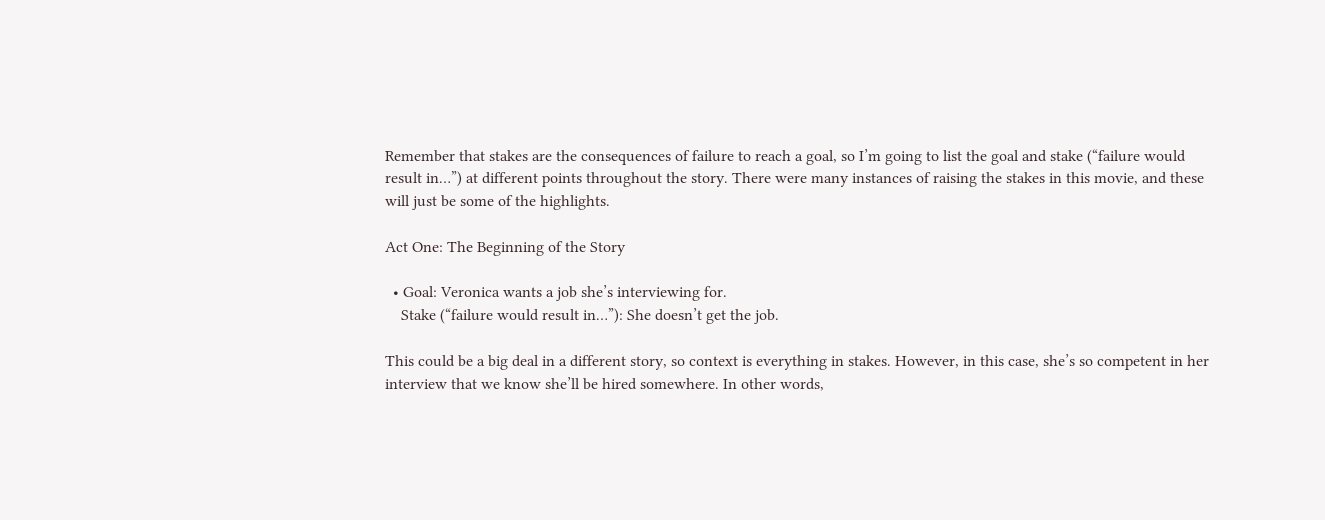Remember that stakes are the consequences of failure to reach a goal, so I’m going to list the goal and stake (“failure would result in…”) at different points throughout the story. There were many instances of raising the stakes in this movie, and these will just be some of the highlights.

Act One: The Beginning of the Story

  • Goal: Veronica wants a job she’s interviewing for.
    Stake (“failure would result in…”): She doesn’t get the job.

This could be a big deal in a different story, so context is everything in stakes. However, in this case, she’s so competent in her interview that we know she’ll be hired somewhere. In other words,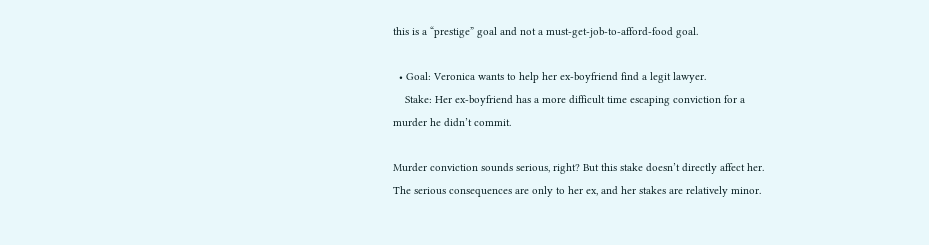this is a “prestige” goal and not a must-get-job-to-afford-food goal.

  • Goal: Veronica wants to help her ex-boyfriend find a legit lawyer.
    Stake: Her ex-boyfriend has a more difficult time escaping conviction for a murder he didn’t commit.

Murder conviction sounds serious, right? But this stake doesn’t directly affect her. The serious consequences are only to her ex, and her stakes are relatively minor.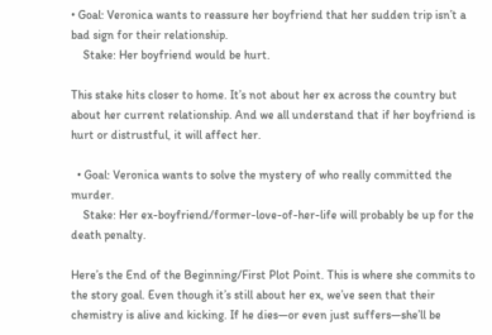• Goal: Veronica wants to reassure her boyfriend that her sudden trip isn’t a bad sign for their relationship.
    Stake: Her boyfriend would be hurt.

This stake hits closer to home. It’s not about her ex across the country but about her current relationship. And we all understand that if her boyfriend is hurt or distrustful, it will affect her.

  • Goal: Veronica wants to solve the mystery of who really committed the murder.
    Stake: Her ex-boyfriend/former-love-of-her-life will probably be up for the death penalty.

Here’s the End of the Beginning/First Plot Point. This is where she commits to the story goal. Even though it’s still about her ex, we’ve seen that their chemistry is alive and kicking. If he dies—or even just suffers—she’ll be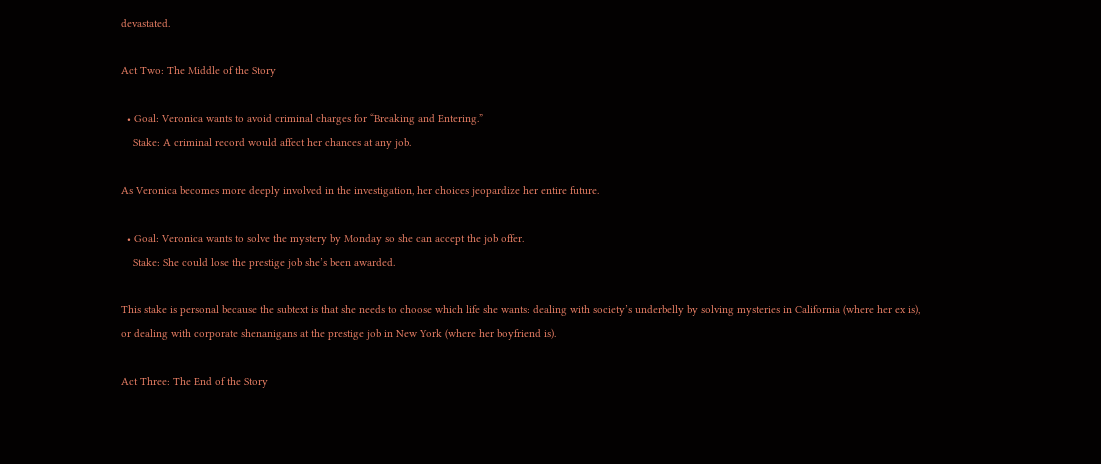devastated.

Act Two: The Middle of the Story

  • Goal: Veronica wants to avoid criminal charges for “Breaking and Entering.”
    Stake: A criminal record would affect her chances at any job.

As Veronica becomes more deeply involved in the investigation, her choices jeopardize her entire future.

  • Goal: Veronica wants to solve the mystery by Monday so she can accept the job offer.
    Stake: She could lose the prestige job she’s been awarded.

This stake is personal because the subtext is that she needs to choose which life she wants: dealing with society’s underbelly by solving mysteries in California (where her ex is), or dealing with corporate shenanigans at the prestige job in New York (where her boyfriend is).

Act Three: The End of the Story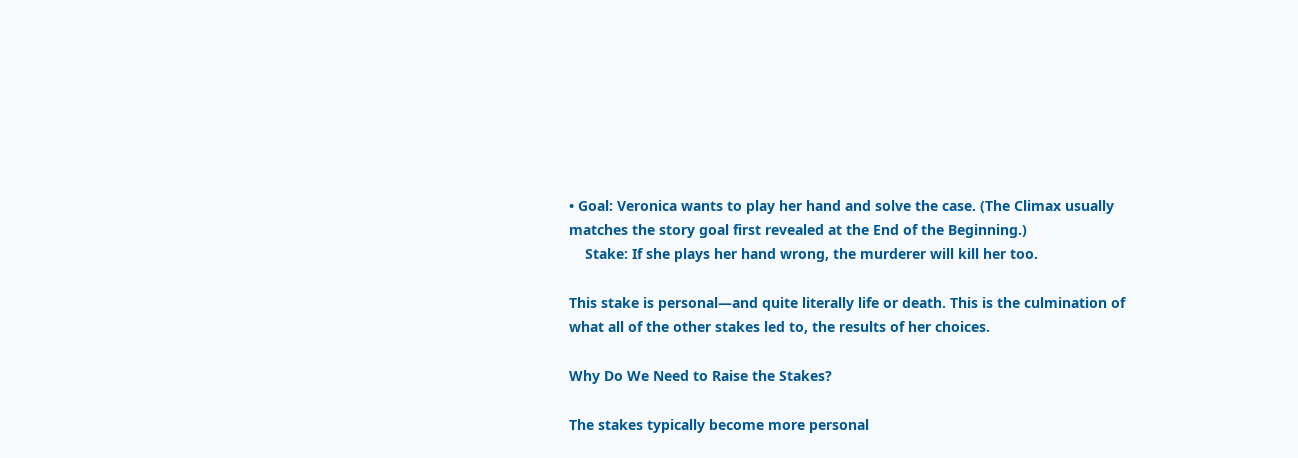• Goal: Veronica wants to play her hand and solve the case. (The Climax usually matches the story goal first revealed at the End of the Beginning.)
    Stake: If she plays her hand wrong, the murderer will kill her too.

This stake is personal—and quite literally life or death. This is the culmination of what all of the other stakes led to, the results of her choices.

Why Do We Need to Raise the Stakes?

The stakes typically become more personal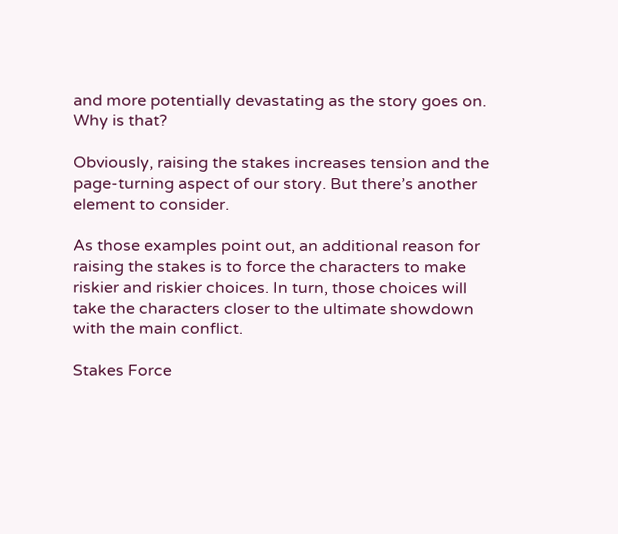and more potentially devastating as the story goes on. Why is that?

Obviously, raising the stakes increases tension and the page-turning aspect of our story. But there’s another element to consider.

As those examples point out, an additional reason for raising the stakes is to force the characters to make riskier and riskier choices. In turn, those choices will take the characters closer to the ultimate showdown with the main conflict.

Stakes Force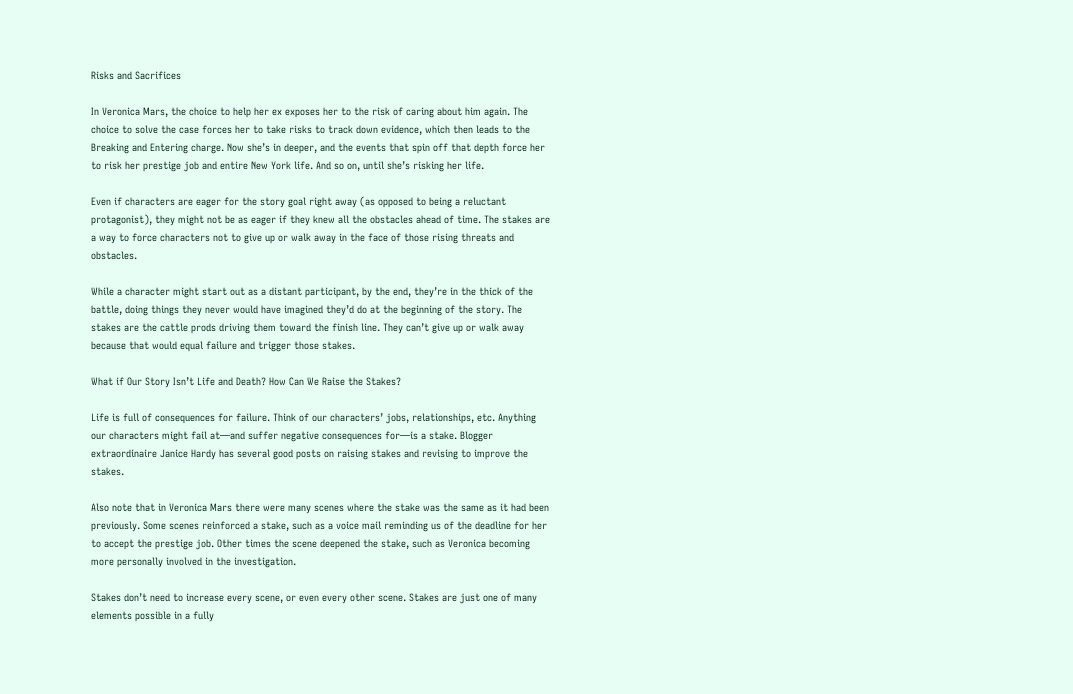Risks and Sacrifices

In Veronica Mars, the choice to help her ex exposes her to the risk of caring about him again. The choice to solve the case forces her to take risks to track down evidence, which then leads to the Breaking and Entering charge. Now she’s in deeper, and the events that spin off that depth force her to risk her prestige job and entire New York life. And so on, until she’s risking her life.

Even if characters are eager for the story goal right away (as opposed to being a reluctant protagonist), they might not be as eager if they knew all the obstacles ahead of time. The stakes are a way to force characters not to give up or walk away in the face of those rising threats and obstacles.

While a character might start out as a distant participant, by the end, they’re in the thick of the battle, doing things they never would have imagined they’d do at the beginning of the story. The stakes are the cattle prods driving them toward the finish line. They can’t give up or walk away because that would equal failure and trigger those stakes.

What if Our Story Isn’t Life and Death? How Can We Raise the Stakes?

Life is full of consequences for failure. Think of our characters’ jobs, relationships, etc. Anything our characters might fail at—and suffer negative consequences for—is a stake. Blogger extraordinaire Janice Hardy has several good posts on raising stakes and revising to improve the stakes.

Also note that in Veronica Mars there were many scenes where the stake was the same as it had been previously. Some scenes reinforced a stake, such as a voice mail reminding us of the deadline for her to accept the prestige job. Other times the scene deepened the stake, such as Veronica becoming more personally involved in the investigation.

Stakes don’t need to increase every scene, or even every other scene. Stakes are just one of many elements possible in a fully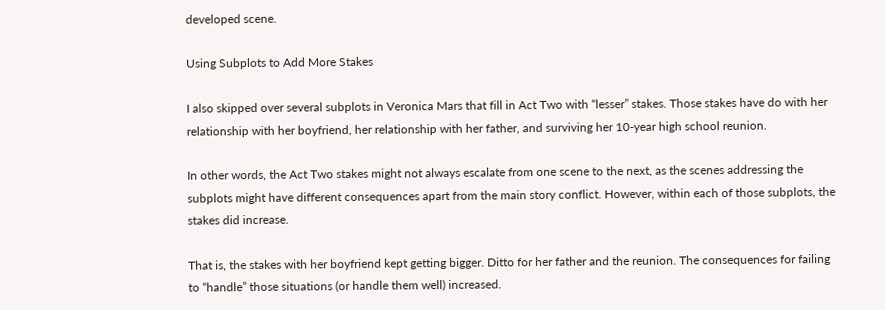developed scene.

Using Subplots to Add More Stakes

I also skipped over several subplots in Veronica Mars that fill in Act Two with “lesser” stakes. Those stakes have do with her relationship with her boyfriend, her relationship with her father, and surviving her 10-year high school reunion.

In other words, the Act Two stakes might not always escalate from one scene to the next, as the scenes addressing the subplots might have different consequences apart from the main story conflict. However, within each of those subplots, the stakes did increase.

That is, the stakes with her boyfriend kept getting bigger. Ditto for her father and the reunion. The consequences for failing to “handle” those situations (or handle them well) increased.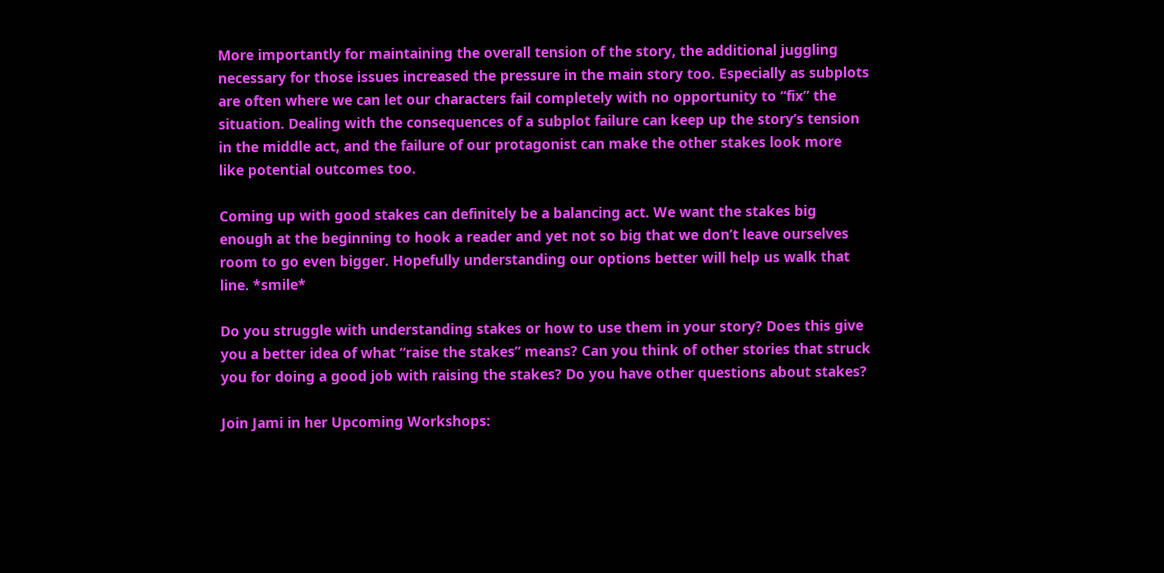More importantly for maintaining the overall tension of the story, the additional juggling necessary for those issues increased the pressure in the main story too. Especially as subplots are often where we can let our characters fail completely with no opportunity to “fix” the situation. Dealing with the consequences of a subplot failure can keep up the story’s tension in the middle act, and the failure of our protagonist can make the other stakes look more like potential outcomes too.

Coming up with good stakes can definitely be a balancing act. We want the stakes big enough at the beginning to hook a reader and yet not so big that we don’t leave ourselves room to go even bigger. Hopefully understanding our options better will help us walk that line. *smile*

Do you struggle with understanding stakes or how to use them in your story? Does this give you a better idea of what “raise the stakes” means? Can you think of other stories that struck you for doing a good job with raising the stakes? Do you have other questions about stakes?

Join Jami in her Upcoming Workshops: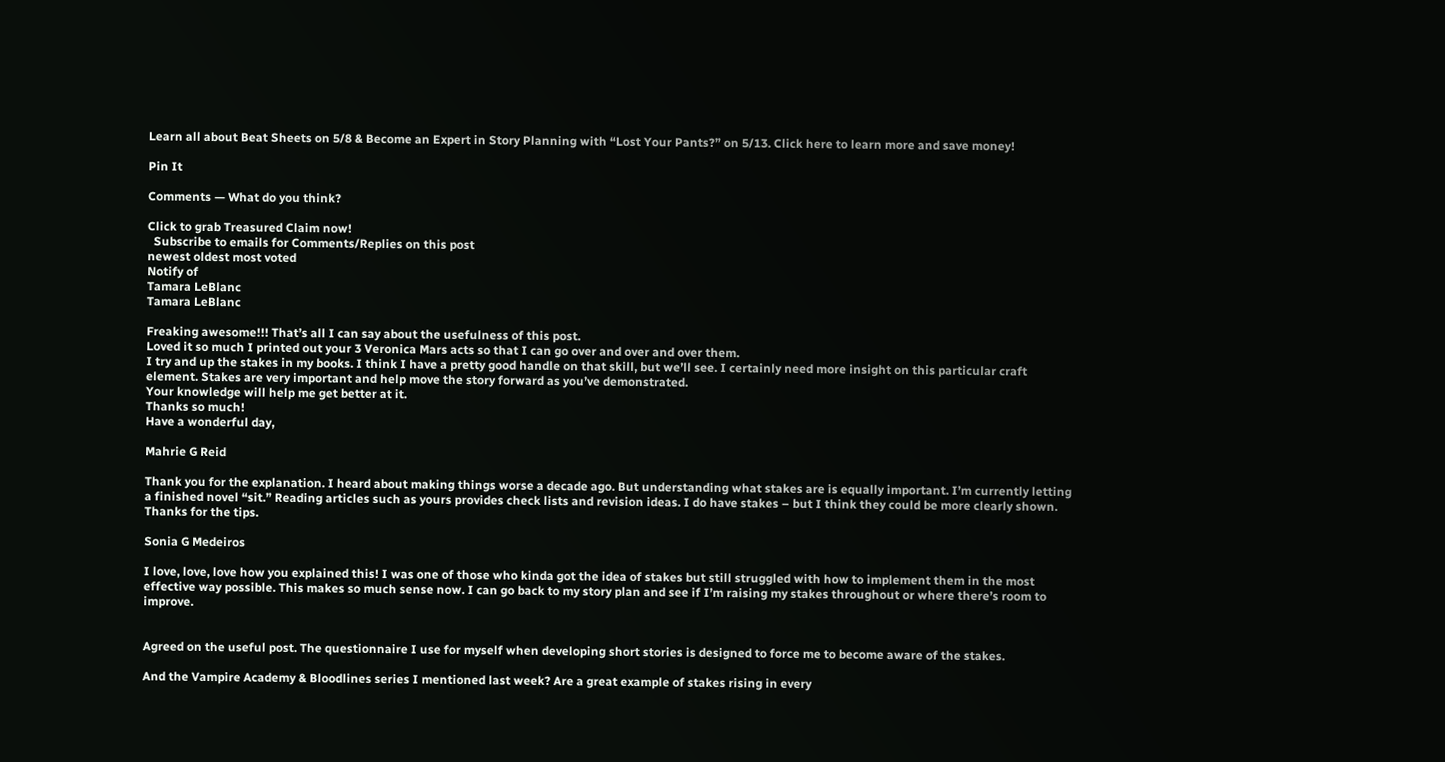Learn all about Beat Sheets on 5/8 & Become an Expert in Story Planning with “Lost Your Pants?” on 5/13. Click here to learn more and save money!

Pin It

Comments — What do you think?

Click to grab Treasured Claim now!
  Subscribe to emails for Comments/Replies on this post
newest oldest most voted
Notify of
Tamara LeBlanc
Tamara LeBlanc

Freaking awesome!!! That’s all I can say about the usefulness of this post.
Loved it so much I printed out your 3 Veronica Mars acts so that I can go over and over and over them.
I try and up the stakes in my books. I think I have a pretty good handle on that skill, but we’ll see. I certainly need more insight on this particular craft element. Stakes are very important and help move the story forward as you’ve demonstrated.
Your knowledge will help me get better at it.
Thanks so much!
Have a wonderful day,

Mahrie G Reid

Thank you for the explanation. I heard about making things worse a decade ago. But understanding what stakes are is equally important. I’m currently letting a finished novel “sit.” Reading articles such as yours provides check lists and revision ideas. I do have stakes – but I think they could be more clearly shown. Thanks for the tips.

Sonia G Medeiros

I love, love, love how you explained this! I was one of those who kinda got the idea of stakes but still struggled with how to implement them in the most effective way possible. This makes so much sense now. I can go back to my story plan and see if I’m raising my stakes throughout or where there’s room to improve.


Agreed on the useful post. The questionnaire I use for myself when developing short stories is designed to force me to become aware of the stakes.

And the Vampire Academy & Bloodlines series I mentioned last week? Are a great example of stakes rising in every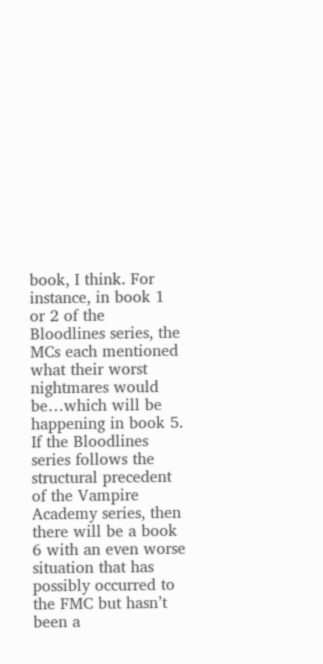book, I think. For instance, in book 1 or 2 of the Bloodlines series, the MCs each mentioned what their worst nightmares would be…which will be happening in book 5. If the Bloodlines series follows the structural precedent of the Vampire Academy series, then there will be a book 6 with an even worse situation that has possibly occurred to the FMC but hasn’t been a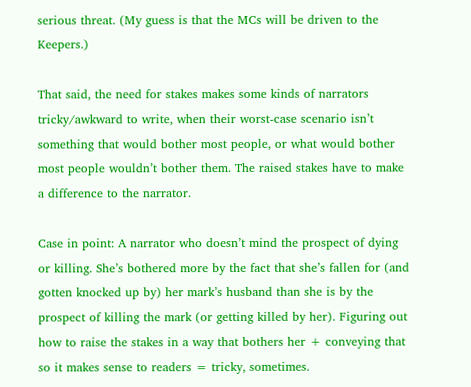serious threat. (My guess is that the MCs will be driven to the Keepers.)

That said, the need for stakes makes some kinds of narrators tricky/awkward to write, when their worst-case scenario isn’t something that would bother most people, or what would bother most people wouldn’t bother them. The raised stakes have to make a difference to the narrator.

Case in point: A narrator who doesn’t mind the prospect of dying or killing. She’s bothered more by the fact that she’s fallen for (and gotten knocked up by) her mark’s husband than she is by the prospect of killing the mark (or getting killed by her). Figuring out how to raise the stakes in a way that bothers her + conveying that so it makes sense to readers = tricky, sometimes.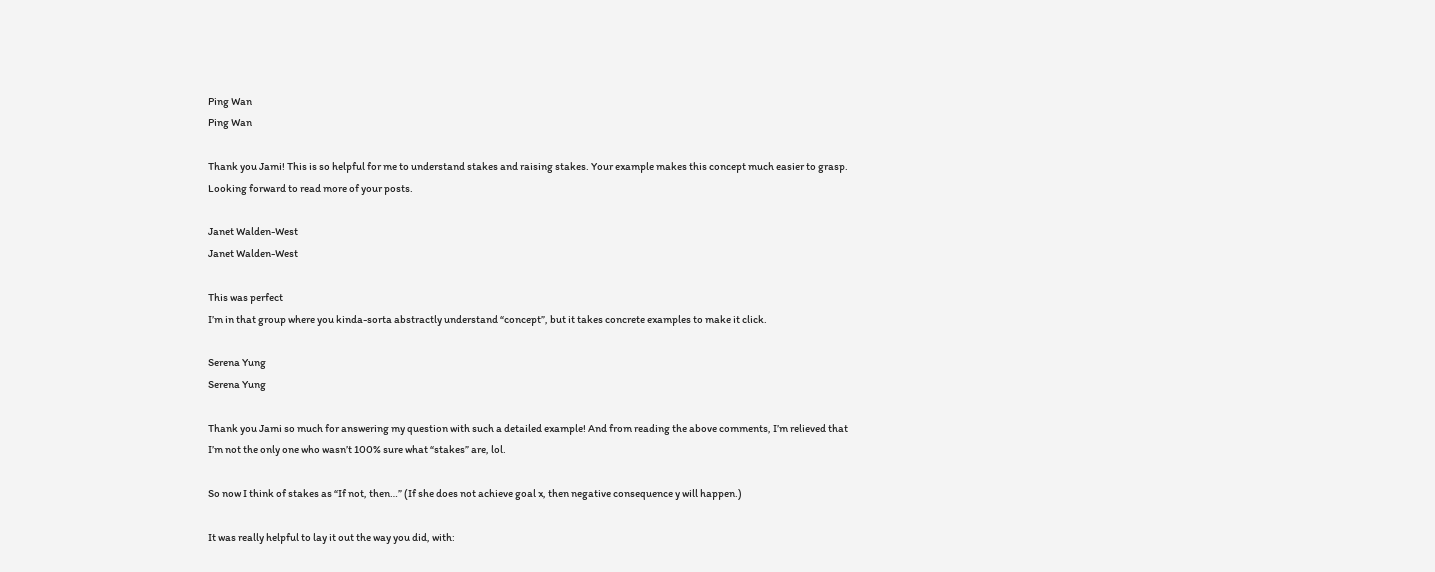Ping Wan
Ping Wan

Thank you Jami! This is so helpful for me to understand stakes and raising stakes. Your example makes this concept much easier to grasp. Looking forward to read more of your posts.

Janet Walden-West
Janet Walden-West

This was perfect
I’m in that group where you kinda-sorta abstractly understand “concept”, but it takes concrete examples to make it click.

Serena Yung
Serena Yung

Thank you Jami so much for answering my question with such a detailed example! And from reading the above comments, I’m relieved that I’m not the only one who wasn’t 100% sure what “stakes” are, lol.

So now I think of stakes as “If not, then…” (If she does not achieve goal x, then negative consequence y will happen.)

It was really helpful to lay it out the way you did, with: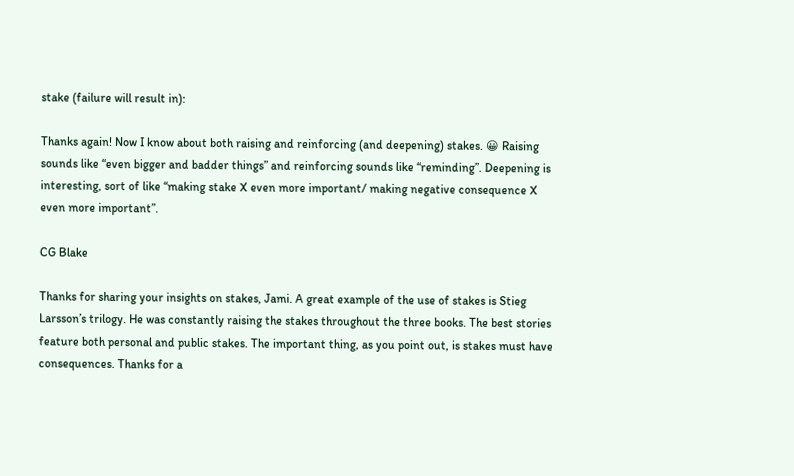stake (failure will result in):

Thanks again! Now I know about both raising and reinforcing (and deepening) stakes. 😀 Raising sounds like “even bigger and badder things” and reinforcing sounds like “reminding”. Deepening is interesting, sort of like “making stake X even more important/ making negative consequence X even more important”.

CG Blake

Thanks for sharing your insights on stakes, Jami. A great example of the use of stakes is Stieg Larsson’s trilogy. He was constantly raising the stakes throughout the three books. The best stories feature both personal and public stakes. The important thing, as you point out, is stakes must have consequences. Thanks for a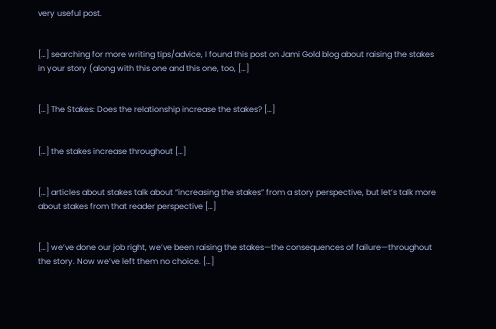very useful post.


[…] searching for more writing tips/advice, I found this post on Jami Gold blog about raising the stakes in your story (along with this one and this one, too, […]


[…] The Stakes: Does the relationship increase the stakes? […]


[…] the stakes increase throughout […]


[…] articles about stakes talk about “increasing the stakes” from a story perspective, but let’s talk more about stakes from that reader perspective […]


[…] we’ve done our job right, we’ve been raising the stakes—the consequences of failure—throughout the story. Now we’ve left them no choice. […]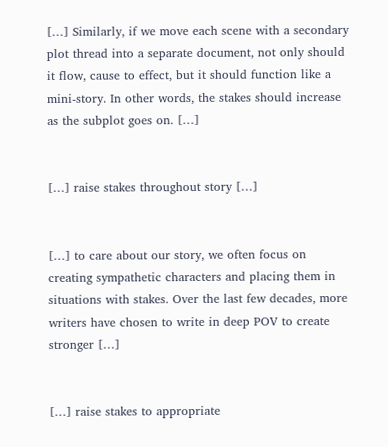[…] Similarly, if we move each scene with a secondary plot thread into a separate document, not only should it flow, cause to effect, but it should function like a mini-story. In other words, the stakes should increase as the subplot goes on. […]


[…] raise stakes throughout story […]


[…] to care about our story, we often focus on creating sympathetic characters and placing them in situations with stakes. Over the last few decades, more writers have chosen to write in deep POV to create stronger […]


[…] raise stakes to appropriate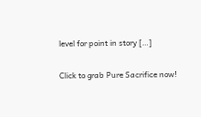level for point in story […]

Click to grab Pure Sacrifice now!